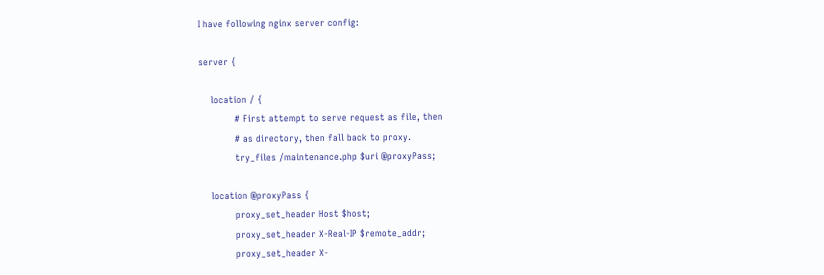I have following nginx server config:

server {

    location / {
            # First attempt to serve request as file, then
            # as directory, then fall back to proxy.
            try_files /maintenance.php $uri @proxyPass;

    location @proxyPass {
            proxy_set_header Host $host;
            proxy_set_header X-Real-IP $remote_addr;
            proxy_set_header X-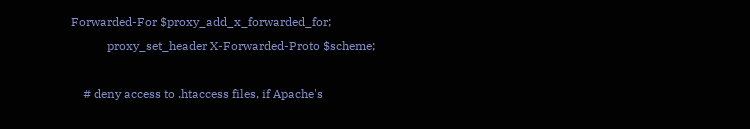Forwarded-For $proxy_add_x_forwarded_for;
            proxy_set_header X-Forwarded-Proto $scheme;

    # deny access to .htaccess files, if Apache's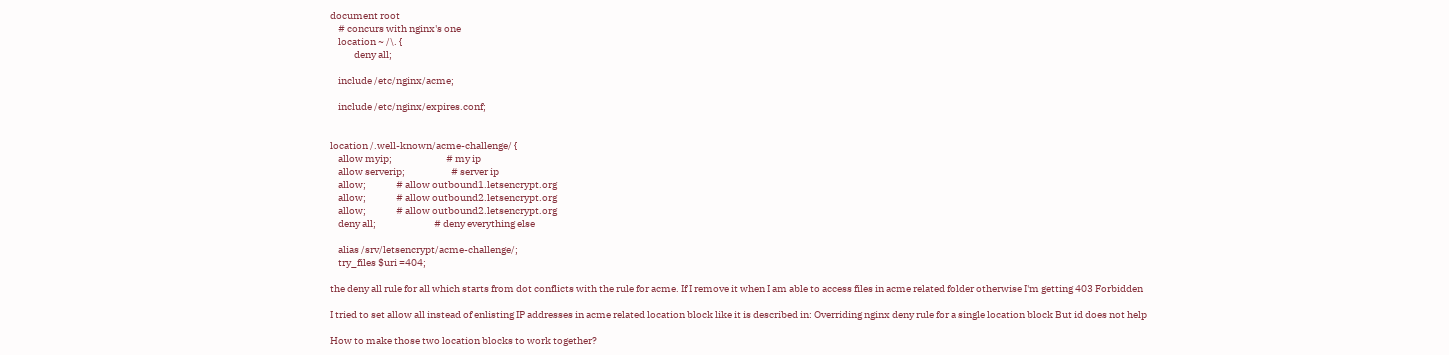document root
    # concurs with nginx's one
    location ~ /\. {
            deny all;

    include /etc/nginx/acme;

    include /etc/nginx/expires.conf;


location /.well-known/acme-challenge/ {
    allow myip;                           # my ip
    allow serverip;                       # server ip
    allow;               # allow outbound1.letsencrypt.org
    allow;               # allow outbound2.letsencrypt.org
    allow;               # allow outbound2.letsencrypt.org
    deny all;                             # deny everything else

    alias /srv/letsencrypt/acme-challenge/;
    try_files $uri =404;

the deny all rule for all which starts from dot conflicts with the rule for acme. If I remove it when I am able to access files in acme related folder otherwise I'm getting 403 Forbidden

I tried to set allow all instead of enlisting IP addresses in acme related location block like it is described in: Overriding nginx deny rule for a single location block But id does not help

How to make those two location blocks to work together?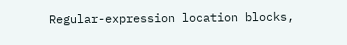Regular-expression location blocks,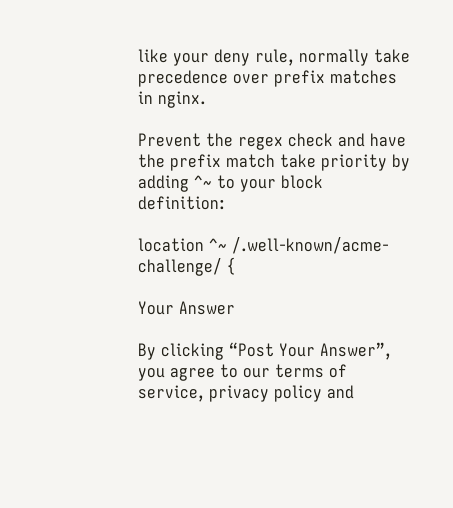like your deny rule, normally take precedence over prefix matches in nginx.

Prevent the regex check and have the prefix match take priority by adding ^~ to your block definition:

location ^~ /.well-known/acme-challenge/ {

Your Answer

By clicking “Post Your Answer”, you agree to our terms of service, privacy policy and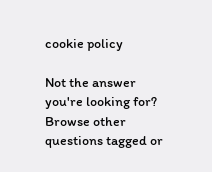cookie policy

Not the answer you're looking for? Browse other questions tagged or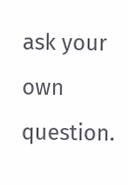ask your own question.